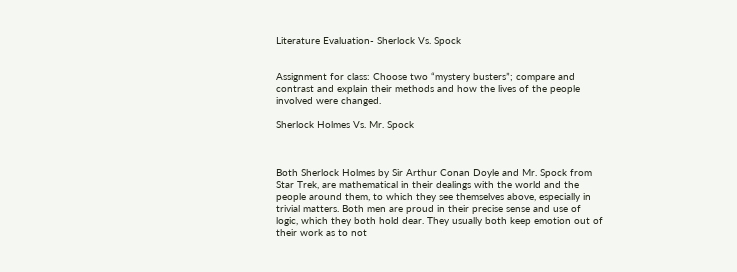Literature Evaluation- Sherlock Vs. Spock


Assignment for class: Choose two “mystery busters”; compare and contrast and explain their methods and how the lives of the people involved were changed.

Sherlock Holmes Vs. Mr. Spock



Both Sherlock Holmes by Sir Arthur Conan Doyle and Mr. Spock from Star Trek, are mathematical in their dealings with the world and the people around them, to which they see themselves above, especially in trivial matters. Both men are proud in their precise sense and use of logic, which they both hold dear. They usually both keep emotion out of their work as to not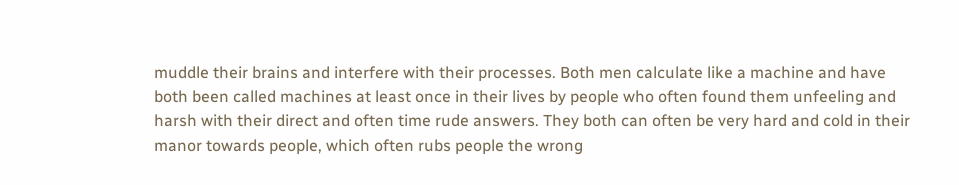muddle their brains and interfere with their processes. Both men calculate like a machine and have both been called machines at least once in their lives by people who often found them unfeeling and harsh with their direct and often time rude answers. They both can often be very hard and cold in their manor towards people, which often rubs people the wrong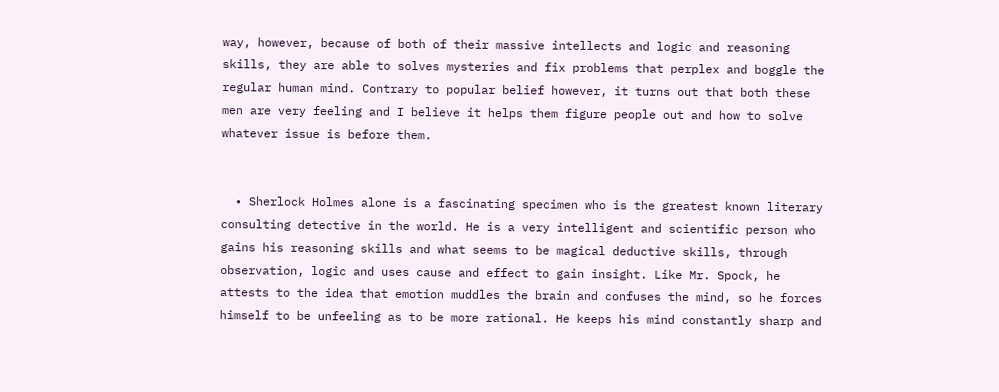way, however, because of both of their massive intellects and logic and reasoning skills, they are able to solves mysteries and fix problems that perplex and boggle the regular human mind. Contrary to popular belief however, it turns out that both these men are very feeling and I believe it helps them figure people out and how to solve whatever issue is before them.


  • Sherlock Holmes alone is a fascinating specimen who is the greatest known literary consulting detective in the world. He is a very intelligent and scientific person who gains his reasoning skills and what seems to be magical deductive skills, through observation, logic and uses cause and effect to gain insight. Like Mr. Spock, he attests to the idea that emotion muddles the brain and confuses the mind, so he forces himself to be unfeeling as to be more rational. He keeps his mind constantly sharp and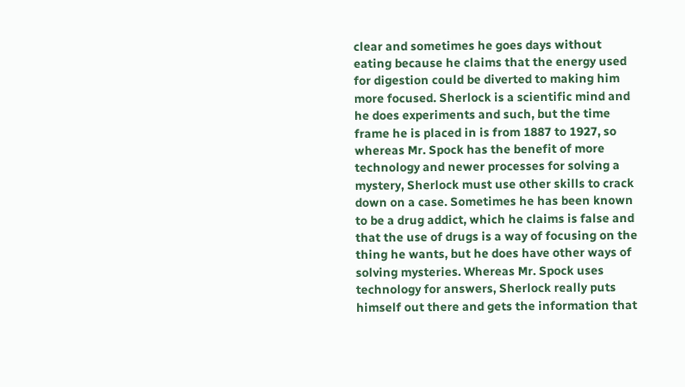clear and sometimes he goes days without eating because he claims that the energy used for digestion could be diverted to making him more focused. Sherlock is a scientific mind and he does experiments and such, but the time frame he is placed in is from 1887 to 1927, so whereas Mr. Spock has the benefit of more technology and newer processes for solving a mystery, Sherlock must use other skills to crack down on a case. Sometimes he has been known to be a drug addict, which he claims is false and that the use of drugs is a way of focusing on the thing he wants, but he does have other ways of solving mysteries. Whereas Mr. Spock uses technology for answers, Sherlock really puts himself out there and gets the information that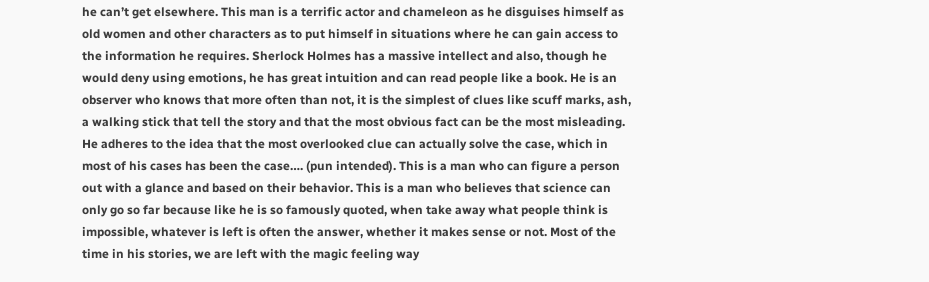he can’t get elsewhere. This man is a terrific actor and chameleon as he disguises himself as old women and other characters as to put himself in situations where he can gain access to the information he requires. Sherlock Holmes has a massive intellect and also, though he would deny using emotions, he has great intuition and can read people like a book. He is an observer who knows that more often than not, it is the simplest of clues like scuff marks, ash, a walking stick that tell the story and that the most obvious fact can be the most misleading. He adheres to the idea that the most overlooked clue can actually solve the case, which in most of his cases has been the case…. (pun intended). This is a man who can figure a person out with a glance and based on their behavior. This is a man who believes that science can only go so far because like he is so famously quoted, when take away what people think is impossible, whatever is left is often the answer, whether it makes sense or not. Most of the time in his stories, we are left with the magic feeling way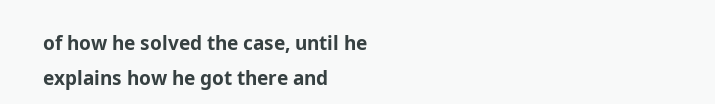of how he solved the case, until he explains how he got there and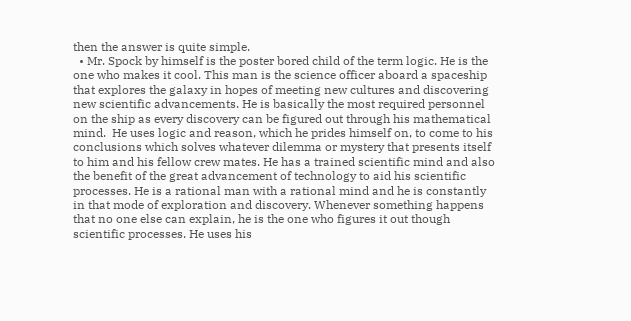then the answer is quite simple.
  • Mr. Spock by himself is the poster bored child of the term logic. He is the one who makes it cool. This man is the science officer aboard a spaceship that explores the galaxy in hopes of meeting new cultures and discovering new scientific advancements. He is basically the most required personnel on the ship as every discovery can be figured out through his mathematical mind.  He uses logic and reason, which he prides himself on, to come to his conclusions which solves whatever dilemma or mystery that presents itself to him and his fellow crew mates. He has a trained scientific mind and also the benefit of the great advancement of technology to aid his scientific processes. He is a rational man with a rational mind and he is constantly in that mode of exploration and discovery. Whenever something happens that no one else can explain, he is the one who figures it out though scientific processes. He uses his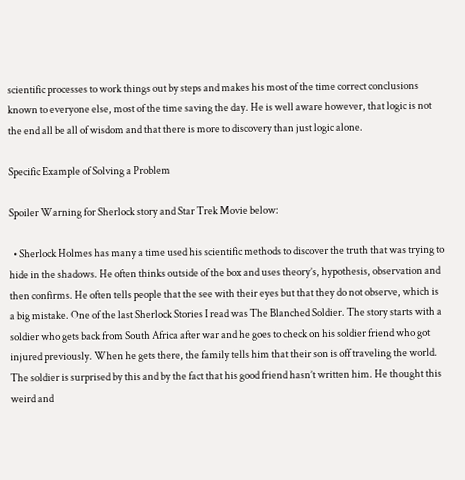scientific processes to work things out by steps and makes his most of the time correct conclusions known to everyone else, most of the time saving the day. He is well aware however, that logic is not the end all be all of wisdom and that there is more to discovery than just logic alone.

Specific Example of Solving a Problem

Spoiler Warning for Sherlock story and Star Trek Movie below:

  • Sherlock Holmes has many a time used his scientific methods to discover the truth that was trying to hide in the shadows. He often thinks outside of the box and uses theory’s, hypothesis, observation and then confirms. He often tells people that the see with their eyes but that they do not observe, which is a big mistake. One of the last Sherlock Stories I read was The Blanched Soldier. The story starts with a soldier who gets back from South Africa after war and he goes to check on his soldier friend who got injured previously. When he gets there, the family tells him that their son is off traveling the world. The soldier is surprised by this and by the fact that his good friend hasn’t written him. He thought this weird and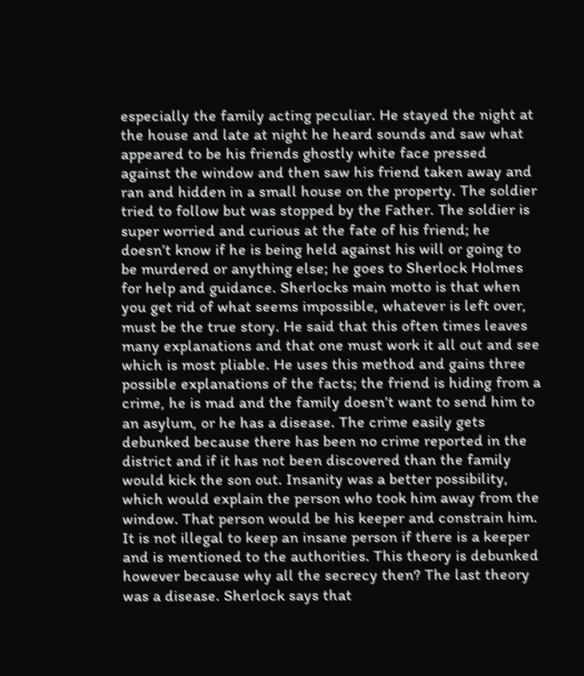especially the family acting peculiar. He stayed the night at the house and late at night he heard sounds and saw what appeared to be his friends ghostly white face pressed against the window and then saw his friend taken away and ran and hidden in a small house on the property. The soldier tried to follow but was stopped by the Father. The soldier is super worried and curious at the fate of his friend; he doesn’t know if he is being held against his will or going to be murdered or anything else; he goes to Sherlock Holmes for help and guidance. Sherlocks main motto is that when you get rid of what seems impossible, whatever is left over, must be the true story. He said that this often times leaves many explanations and that one must work it all out and see which is most pliable. He uses this method and gains three possible explanations of the facts; the friend is hiding from a crime, he is mad and the family doesn’t want to send him to an asylum, or he has a disease. The crime easily gets debunked because there has been no crime reported in the district and if it has not been discovered than the family would kick the son out. Insanity was a better possibility, which would explain the person who took him away from the window. That person would be his keeper and constrain him. It is not illegal to keep an insane person if there is a keeper and is mentioned to the authorities. This theory is debunked however because why all the secrecy then? The last theory was a disease. Sherlock says that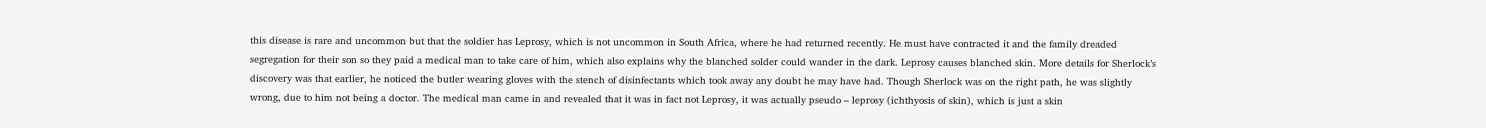this disease is rare and uncommon but that the soldier has Leprosy, which is not uncommon in South Africa, where he had returned recently. He must have contracted it and the family dreaded segregation for their son so they paid a medical man to take care of him, which also explains why the blanched solder could wander in the dark. Leprosy causes blanched skin. More details for Sherlock’s discovery was that earlier, he noticed the butler wearing gloves with the stench of disinfectants which took away any doubt he may have had. Though Sherlock was on the right path, he was slightly wrong, due to him not being a doctor. The medical man came in and revealed that it was in fact not Leprosy, it was actually pseudo – leprosy (ichthyosis of skin), which is just a skin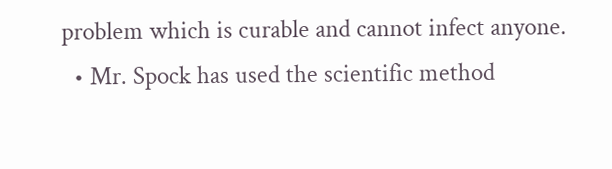problem which is curable and cannot infect anyone.
  • Mr. Spock has used the scientific method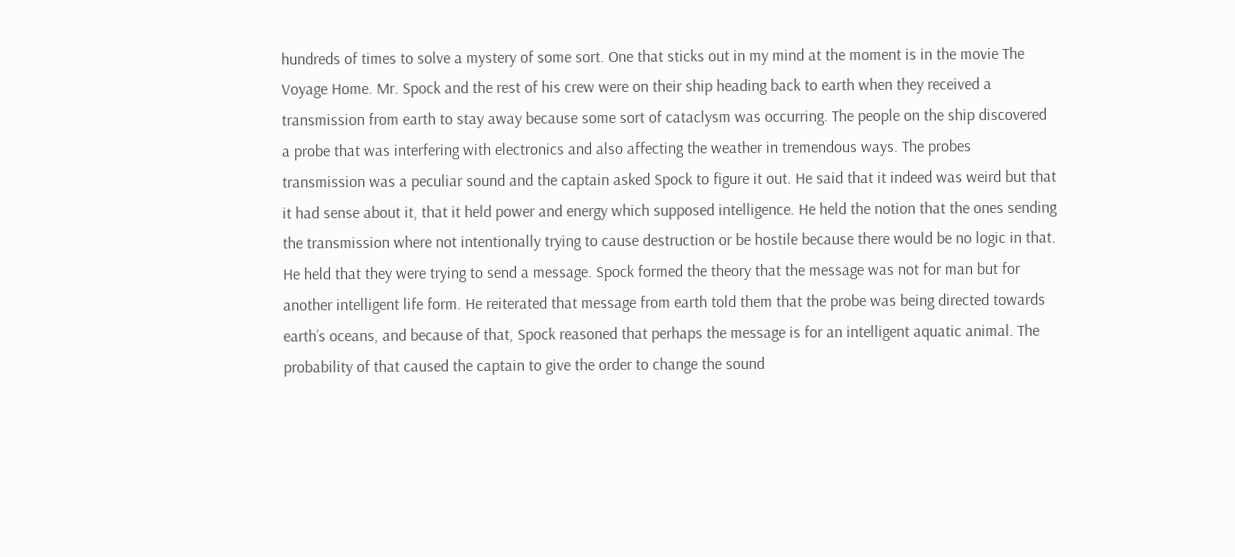hundreds of times to solve a mystery of some sort. One that sticks out in my mind at the moment is in the movie The Voyage Home. Mr. Spock and the rest of his crew were on their ship heading back to earth when they received a transmission from earth to stay away because some sort of cataclysm was occurring. The people on the ship discovered a probe that was interfering with electronics and also affecting the weather in tremendous ways. The probes transmission was a peculiar sound and the captain asked Spock to figure it out. He said that it indeed was weird but that it had sense about it, that it held power and energy which supposed intelligence. He held the notion that the ones sending the transmission where not intentionally trying to cause destruction or be hostile because there would be no logic in that. He held that they were trying to send a message. Spock formed the theory that the message was not for man but for another intelligent life form. He reiterated that message from earth told them that the probe was being directed towards earth’s oceans, and because of that, Spock reasoned that perhaps the message is for an intelligent aquatic animal. The probability of that caused the captain to give the order to change the sound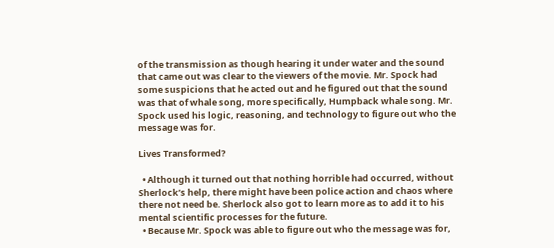of the transmission as though hearing it under water and the sound that came out was clear to the viewers of the movie. Mr. Spock had some suspicions that he acted out and he figured out that the sound was that of whale song, more specifically, Humpback whale song. Mr. Spock used his logic, reasoning, and technology to figure out who the message was for.

Lives Transformed?

  • Although it turned out that nothing horrible had occurred, without Sherlock’s help, there might have been police action and chaos where there not need be. Sherlock also got to learn more as to add it to his mental scientific processes for the future.
  • Because Mr. Spock was able to figure out who the message was for,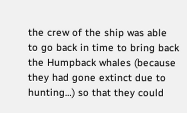the crew of the ship was able to go back in time to bring back the Humpback whales (because they had gone extinct due to hunting…) so that they could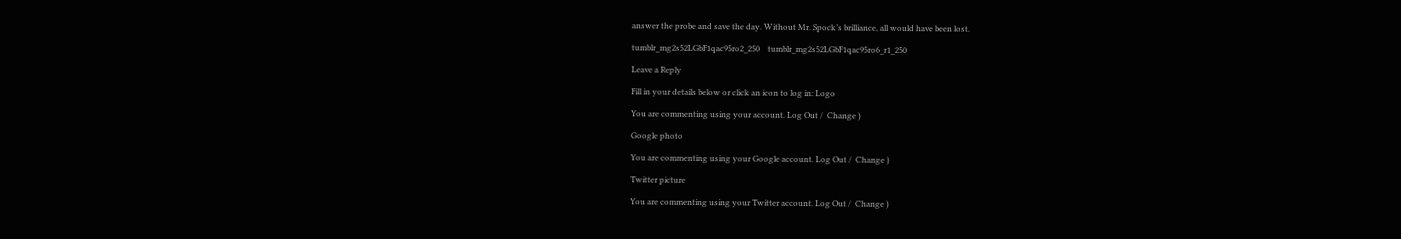answer the probe and save the day. Without Mr. Spock’s brilliance, all would have been lost.

tumblr_mg2s52LGbF1qac95ro2_250    tumblr_mg2s52LGbF1qac95ro6_r1_250

Leave a Reply

Fill in your details below or click an icon to log in: Logo

You are commenting using your account. Log Out /  Change )

Google photo

You are commenting using your Google account. Log Out /  Change )

Twitter picture

You are commenting using your Twitter account. Log Out /  Change )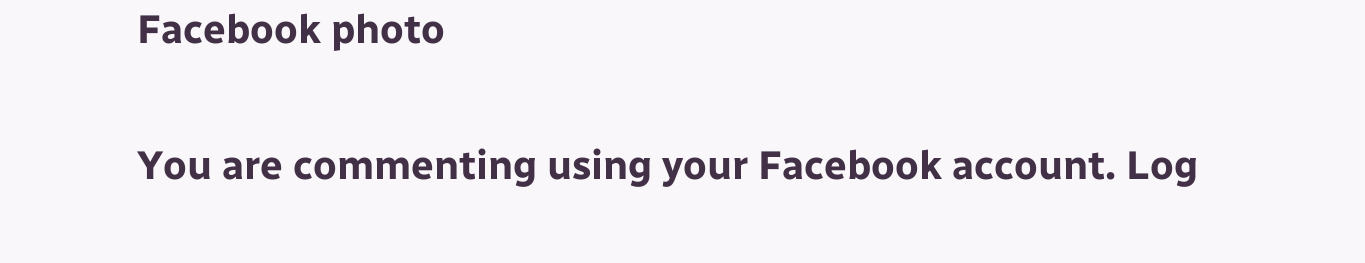Facebook photo

You are commenting using your Facebook account. Log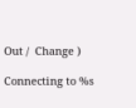Out /  Change )

Connecting to %s